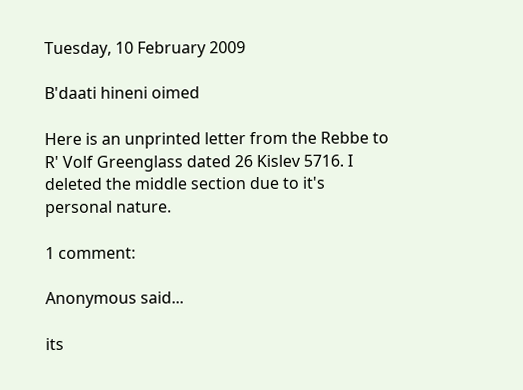Tuesday, 10 February 2009

B'daati hineni oimed

Here is an unprinted letter from the Rebbe to R' Volf Greenglass dated 26 Kislev 5716. I deleted the middle section due to it's personal nature.

1 comment:

Anonymous said...

its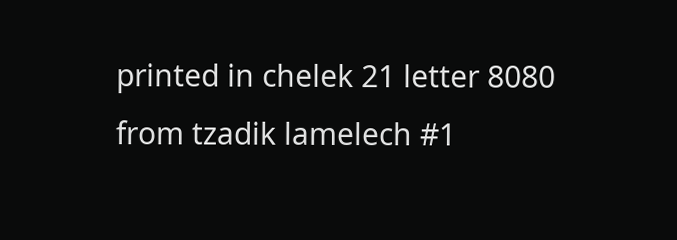printed in chelek 21 letter 8080 from tzadik lamelech #1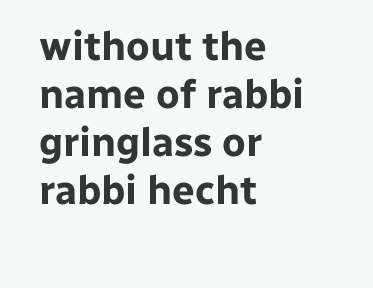without the name of rabbi gringlass or rabbi hecht